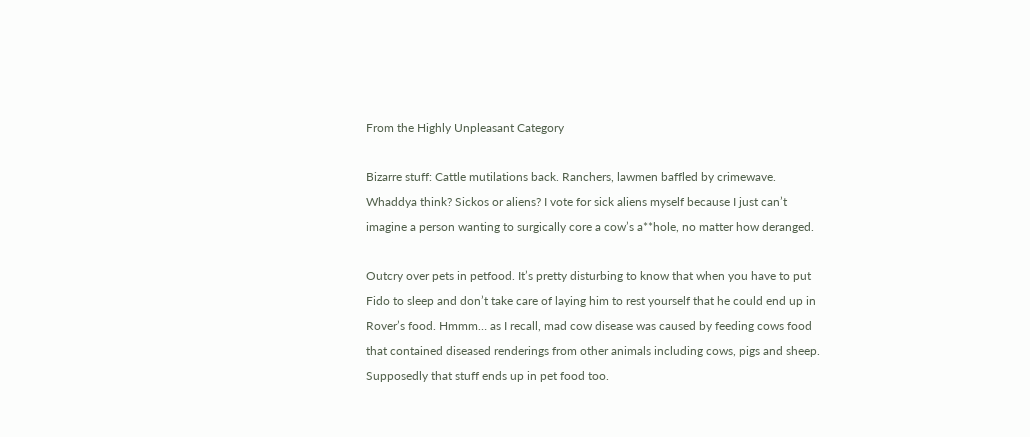From the Highly Unpleasant Category

Bizarre stuff: Cattle mutilations back. Ranchers, lawmen baffled by crimewave. Whaddya think? Sickos or aliens? I vote for sick aliens myself because I just can’t imagine a person wanting to surgically core a cow’s a**hole, no matter how deranged.

Outcry over pets in petfood. It’s pretty disturbing to know that when you have to put Fido to sleep and don’t take care of laying him to rest yourself that he could end up in Rover’s food. Hmmm… as I recall, mad cow disease was caused by feeding cows food that contained diseased renderings from other animals including cows, pigs and sheep. Supposedly that stuff ends up in pet food too.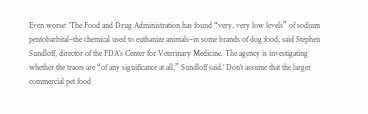Even worse: ‘The Food and Drug Administration has found “very, very low levels” of sodium pentobarbital–the chemical used to euthanize animals–in some brands of dog food, said Stephen Sundloff, director of the FDA’s Center for Veterinary Medicine. The agency is investigating whether the traces are “of any significance at all,” Sundloff said.’ Don’t assume that the larger commercial pet food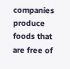companies produce foods that are free of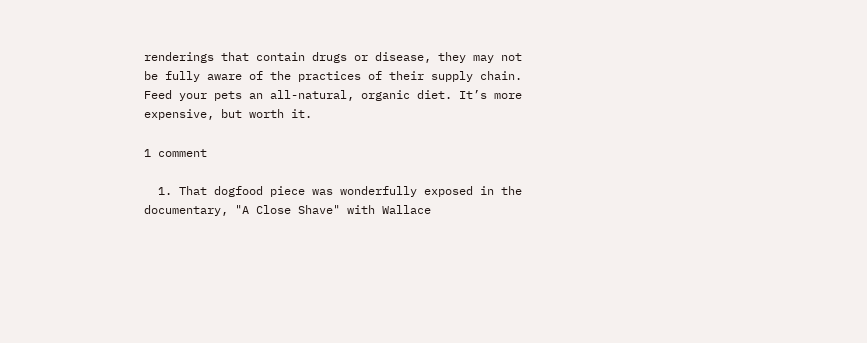renderings that contain drugs or disease, they may not be fully aware of the practices of their supply chain. Feed your pets an all-natural, organic diet. It’s more expensive, but worth it.

1 comment

  1. That dogfood piece was wonderfully exposed in the documentary, "A Close Shave" with Wallace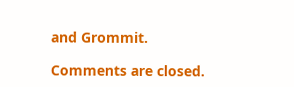and Grommit.

Comments are closed.